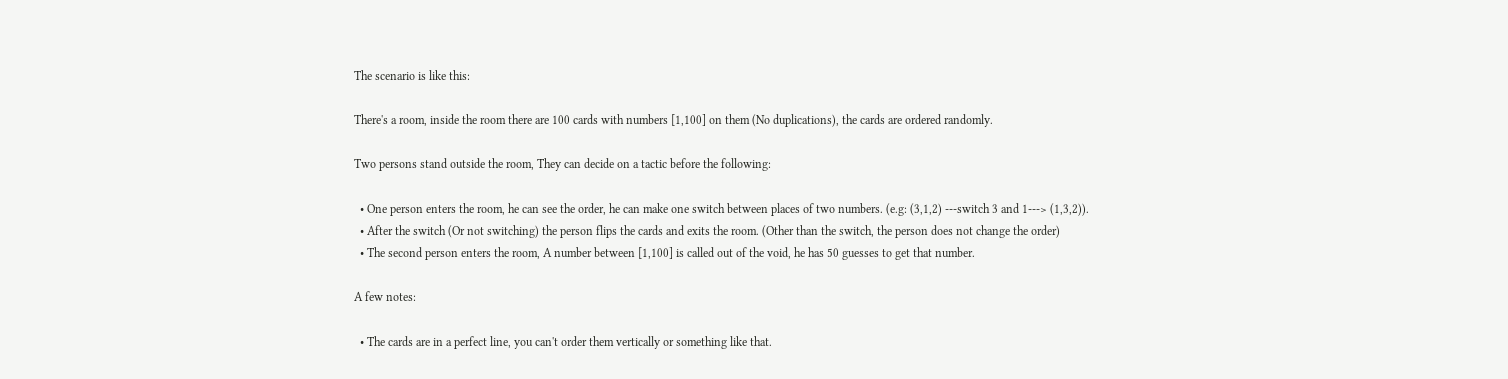The scenario is like this:

There's a room, inside the room there are 100 cards with numbers [1,100] on them (No duplications), the cards are ordered randomly.

Two persons stand outside the room, They can decide on a tactic before the following:

  • One person enters the room, he can see the order, he can make one switch between places of two numbers. (e.g: (3,1,2) ---switch 3 and 1---> (1,3,2)).
  • After the switch (Or not switching) the person flips the cards and exits the room. (Other than the switch, the person does not change the order)
  • The second person enters the room, A number between [1,100] is called out of the void, he has 50 guesses to get that number.

A few notes:

  • The cards are in a perfect line, you can't order them vertically or something like that.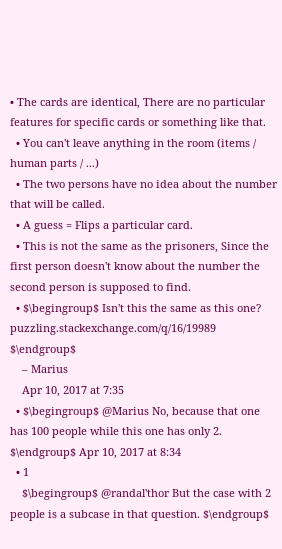• The cards are identical, There are no particular features for specific cards or something like that.
  • You can't leave anything in the room (items / human parts / ...)
  • The two persons have no idea about the number that will be called.
  • A guess = Flips a particular card.
  • This is not the same as the prisoners, Since the first person doesn't know about the number the second person is supposed to find.
  • $\begingroup$ Isn't this the same as this one? puzzling.stackexchange.com/q/16/19989 $\endgroup$
    – Marius
    Apr 10, 2017 at 7:35
  • $\begingroup$ @Marius No, because that one has 100 people while this one has only 2. $\endgroup$ Apr 10, 2017 at 8:34
  • 1
    $\begingroup$ @randal'thor But the case with 2 people is a subcase in that question. $\endgroup$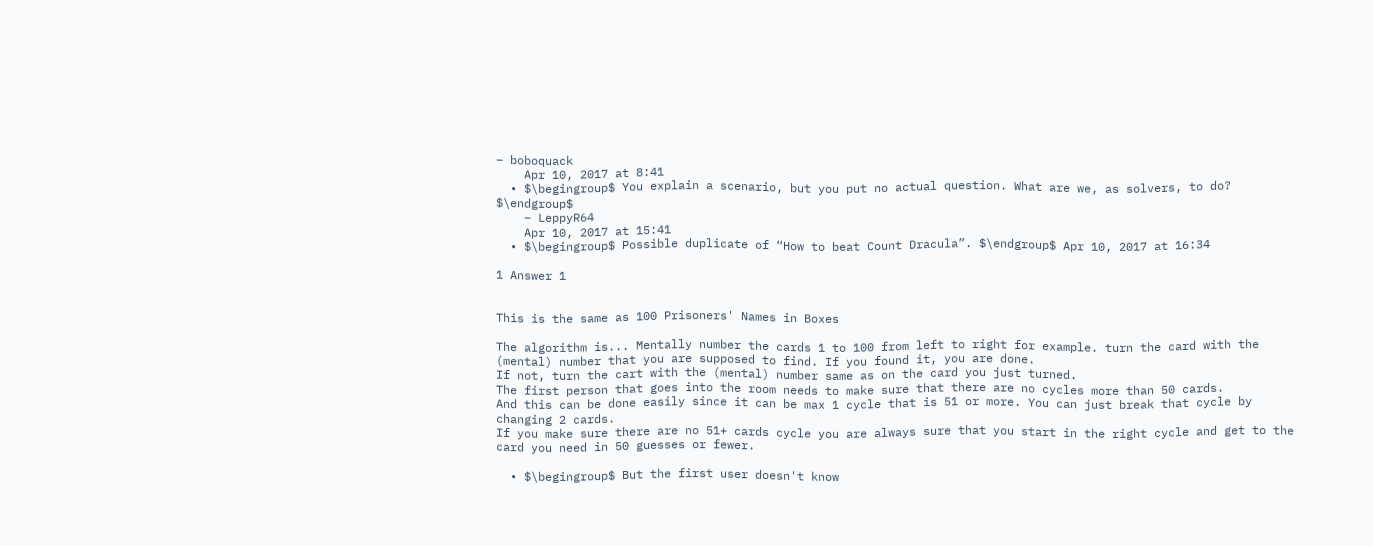– boboquack
    Apr 10, 2017 at 8:41
  • $\begingroup$ You explain a scenario, but you put no actual question. What are we, as solvers, to do? $\endgroup$
    – LeppyR64
    Apr 10, 2017 at 15:41
  • $\begingroup$ Possible duplicate of “How to beat Count Dracula”. $\endgroup$ Apr 10, 2017 at 16:34

1 Answer 1


This is the same as 100 Prisoners' Names in Boxes

The algorithm is... Mentally number the cards 1 to 100 from left to right for example. turn the card with the (mental) number that you are supposed to find. If you found it, you are done.
If not, turn the cart with the (mental) number same as on the card you just turned.
The first person that goes into the room needs to make sure that there are no cycles more than 50 cards.
And this can be done easily since it can be max 1 cycle that is 51 or more. You can just break that cycle by changing 2 cards.
If you make sure there are no 51+ cards cycle you are always sure that you start in the right cycle and get to the card you need in 50 guesses or fewer.

  • $\begingroup$ But the first user doesn't know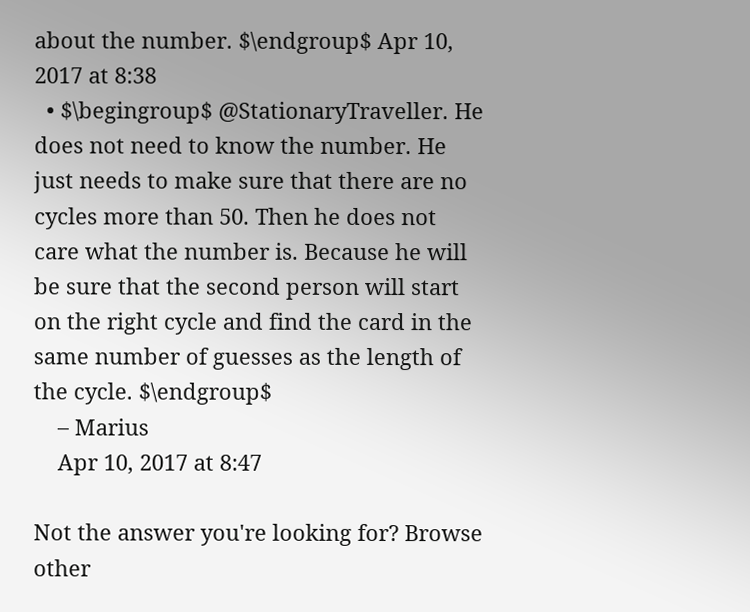about the number. $\endgroup$ Apr 10, 2017 at 8:38
  • $\begingroup$ @StationaryTraveller. He does not need to know the number. He just needs to make sure that there are no cycles more than 50. Then he does not care what the number is. Because he will be sure that the second person will start on the right cycle and find the card in the same number of guesses as the length of the cycle. $\endgroup$
    – Marius
    Apr 10, 2017 at 8:47

Not the answer you're looking for? Browse other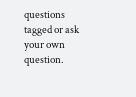questions tagged or ask your own question.